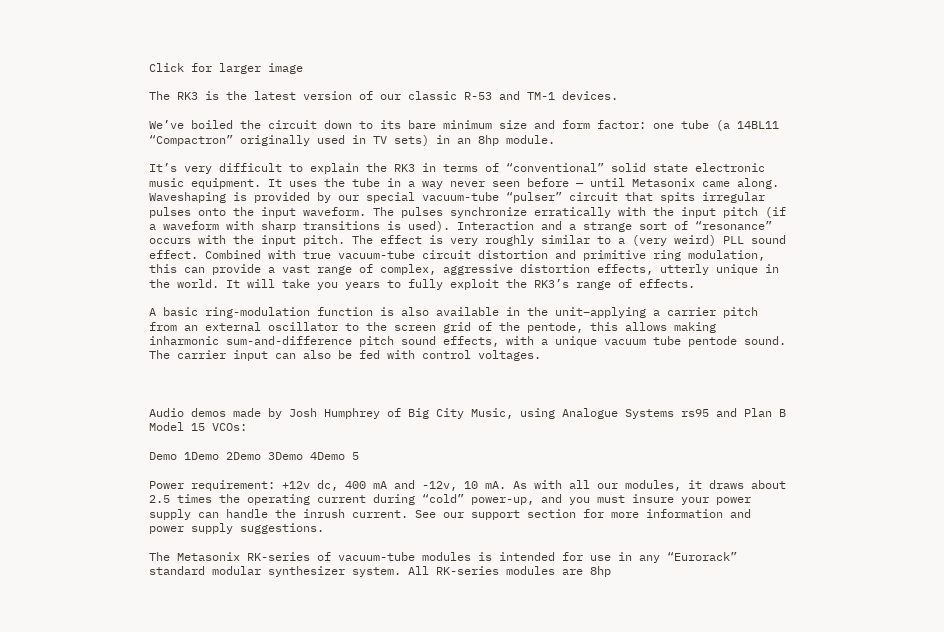Click for larger image

The RK3 is the latest version of our classic R-53 and TM-1 devices.

We’ve boiled the circuit down to its bare minimum size and form factor: one tube (a 14BL11 “Compactron” originally used in TV sets) in an 8hp module.

It’s very difficult to explain the RK3 in terms of “conventional” solid state electronic music equipment. It uses the tube in a way never seen before — until Metasonix came along. Waveshaping is provided by our special vacuum-tube “pulser” circuit that spits irregular pulses onto the input waveform. The pulses synchronize erratically with the input pitch (if a waveform with sharp transitions is used). Interaction and a strange sort of “resonance” occurs with the input pitch. The effect is very roughly similar to a (very weird) PLL sound effect. Combined with true vacuum-tube circuit distortion and primitive ring modulation, this can provide a vast range of complex, aggressive distortion effects, utterly unique in the world. It will take you years to fully exploit the RK3’s range of effects.

A basic ring-modulation function is also available in the unit–applying a carrier pitch from an external oscillator to the screen grid of the pentode, this allows making inharmonic sum-and-difference pitch sound effects, with a unique vacuum tube pentode sound. The carrier input can also be fed with control voltages.



Audio demos made by Josh Humphrey of Big City Music, using Analogue Systems rs95 and Plan B Model 15 VCOs:

Demo 1Demo 2Demo 3Demo 4Demo 5

Power requirement: +12v dc, 400 mA and -12v, 10 mA. As with all our modules, it draws about 2.5 times the operating current during “cold” power-up, and you must insure your power supply can handle the inrush current. See our support section for more information and power supply suggestions.

The Metasonix RK-series of vacuum-tube modules is intended for use in any “Eurorack” standard modular synthesizer system. All RK-series modules are 8hp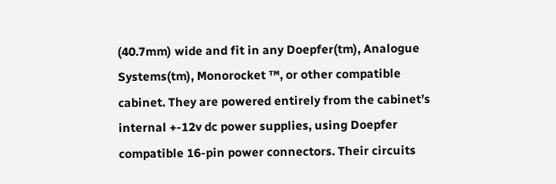(40.7mm) wide and fit in any Doepfer(tm), Analogue Systems(tm), Monorocket ™, or other compatible cabinet. They are powered entirely from the cabinet’s internal +-12v dc power supplies, using Doepfer compatible 16-pin power connectors. Their circuits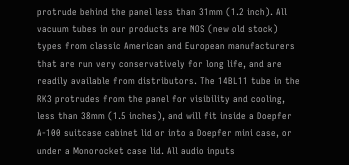protrude behind the panel less than 31mm (1.2 inch). All vacuum tubes in our products are NOS (new old stock) types from classic American and European manufacturers that are run very conservatively for long life, and are readily available from distributors. The 14BL11 tube in the RK3 protrudes from the panel for visibility and cooling, less than 38mm (1.5 inches), and will fit inside a Doepfer A-100 suitcase cabinet lid or into a Doepfer mini case, or under a Monorocket case lid. All audio inputs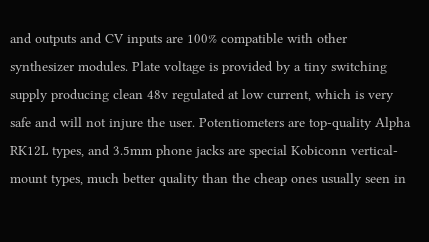and outputs and CV inputs are 100% compatible with other synthesizer modules. Plate voltage is provided by a tiny switching supply producing clean 48v regulated at low current, which is very safe and will not injure the user. Potentiometers are top-quality Alpha RK12L types, and 3.5mm phone jacks are special Kobiconn vertical-mount types, much better quality than the cheap ones usually seen in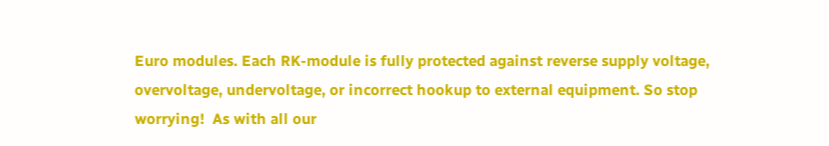Euro modules. Each RK-module is fully protected against reverse supply voltage, overvoltage, undervoltage, or incorrect hookup to external equipment. So stop worrying!  As with all our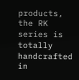products, the RK series is totally handcrafted in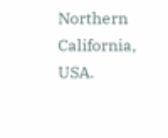Northern California, USA.